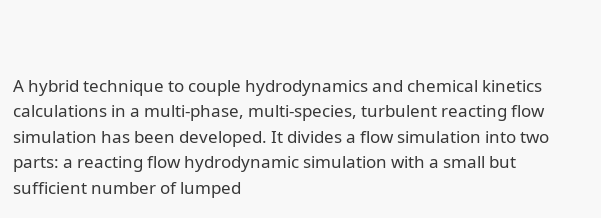A hybrid technique to couple hydrodynamics and chemical kinetics calculations in a multi-phase, multi-species, turbulent reacting flow simulation has been developed. It divides a flow simulation into two parts: a reacting flow hydrodynamic simulation with a small but sufficient number of lumped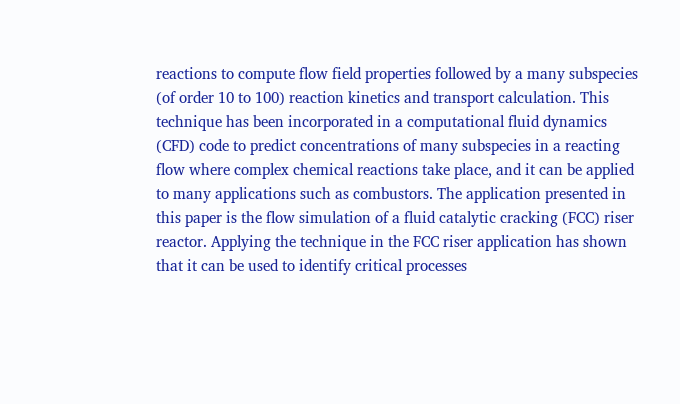reactions to compute flow field properties followed by a many subspecies (of order 10 to 100) reaction kinetics and transport calculation. This technique has been incorporated in a computational fluid dynamics (CFD) code to predict concentrations of many subspecies in a reacting flow where complex chemical reactions take place, and it can be applied to many applications such as combustors. The application presented in this paper is the flow simulation of a fluid catalytic cracking (FCC) riser reactor. Applying the technique in the FCC riser application has shown that it can be used to identify critical processes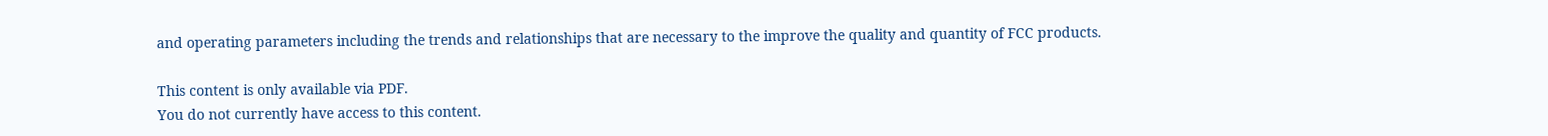and operating parameters including the trends and relationships that are necessary to the improve the quality and quantity of FCC products.

This content is only available via PDF.
You do not currently have access to this content.